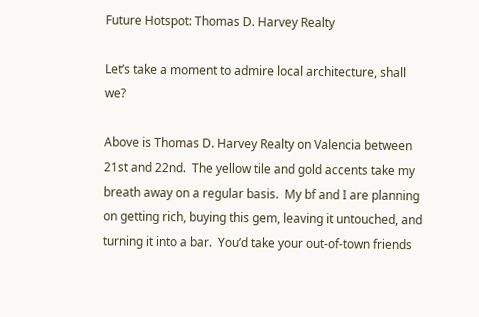Future Hotspot: Thomas D. Harvey Realty

Let’s take a moment to admire local architecture, shall we?

Above is Thomas D. Harvey Realty on Valencia between 21st and 22nd.  The yellow tile and gold accents take my breath away on a regular basis.  My bf and I are planning on getting rich, buying this gem, leaving it untouched, and turning it into a bar.  You’d take your out-of-town friends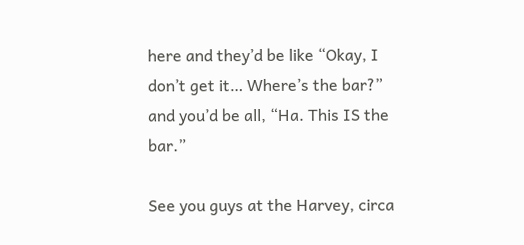here and they’d be like “Okay, I don’t get it… Where’s the bar?” and you’d be all, “Ha. This IS the bar.”

See you guys at the Harvey, circa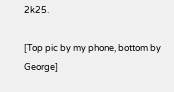2k25.

[Top pic by my phone, bottom by George]